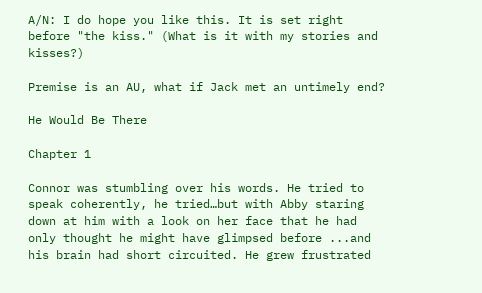A/N: I do hope you like this. It is set right before "the kiss." (What is it with my stories and kisses?)

Premise is an AU, what if Jack met an untimely end?

He Would Be There

Chapter 1

Connor was stumbling over his words. He tried to speak coherently, he tried…but with Abby staring down at him with a look on her face that he had only thought he might have glimpsed before ...and his brain had short circuited. He grew frustrated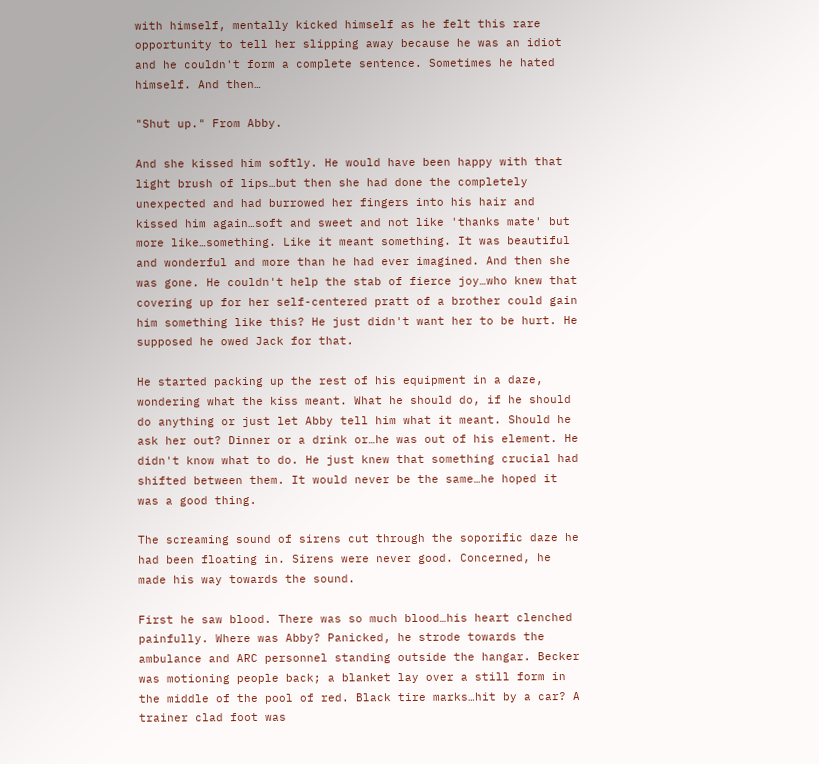with himself, mentally kicked himself as he felt this rare opportunity to tell her slipping away because he was an idiot and he couldn't form a complete sentence. Sometimes he hated himself. And then…

"Shut up." From Abby.

And she kissed him softly. He would have been happy with that light brush of lips…but then she had done the completely unexpected and had burrowed her fingers into his hair and kissed him again…soft and sweet and not like 'thanks mate' but more like…something. Like it meant something. It was beautiful and wonderful and more than he had ever imagined. And then she was gone. He couldn't help the stab of fierce joy…who knew that covering up for her self-centered pratt of a brother could gain him something like this? He just didn't want her to be hurt. He supposed he owed Jack for that.

He started packing up the rest of his equipment in a daze, wondering what the kiss meant. What he should do, if he should do anything or just let Abby tell him what it meant. Should he ask her out? Dinner or a drink or…he was out of his element. He didn't know what to do. He just knew that something crucial had shifted between them. It would never be the same…he hoped it was a good thing.

The screaming sound of sirens cut through the soporific daze he had been floating in. Sirens were never good. Concerned, he made his way towards the sound.

First he saw blood. There was so much blood…his heart clenched painfully. Where was Abby? Panicked, he strode towards the ambulance and ARC personnel standing outside the hangar. Becker was motioning people back; a blanket lay over a still form in the middle of the pool of red. Black tire marks…hit by a car? A trainer clad foot was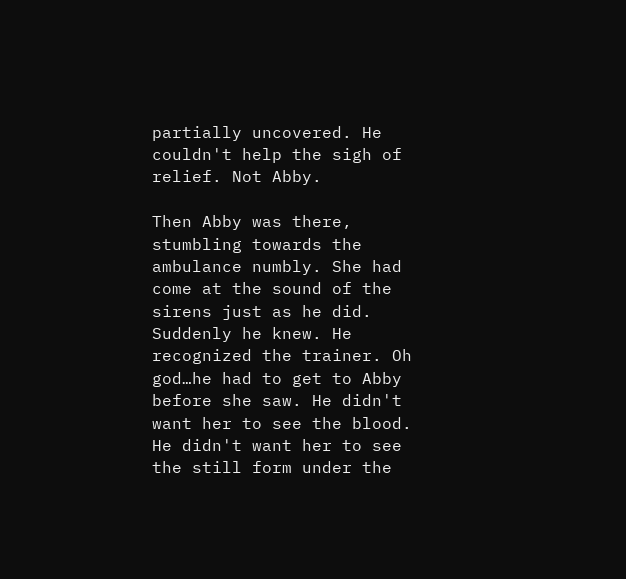partially uncovered. He couldn't help the sigh of relief. Not Abby.

Then Abby was there, stumbling towards the ambulance numbly. She had come at the sound of the sirens just as he did. Suddenly he knew. He recognized the trainer. Oh god…he had to get to Abby before she saw. He didn't want her to see the blood. He didn't want her to see the still form under the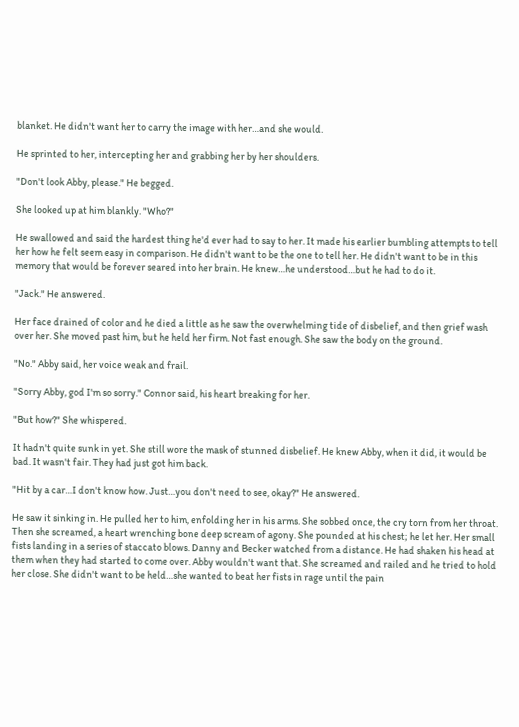blanket. He didn't want her to carry the image with her…and she would.

He sprinted to her, intercepting her and grabbing her by her shoulders.

"Don't look Abby, please." He begged.

She looked up at him blankly. "Who?"

He swallowed and said the hardest thing he'd ever had to say to her. It made his earlier bumbling attempts to tell her how he felt seem easy in comparison. He didn't want to be the one to tell her. He didn't want to be in this memory that would be forever seared into her brain. He knew…he understood…but he had to do it.

"Jack." He answered.

Her face drained of color and he died a little as he saw the overwhelming tide of disbelief, and then grief wash over her. She moved past him, but he held her firm. Not fast enough. She saw the body on the ground.

"No." Abby said, her voice weak and frail.

"Sorry Abby, god I'm so sorry." Connor said, his heart breaking for her.

"But how?" She whispered.

It hadn't quite sunk in yet. She still wore the mask of stunned disbelief. He knew Abby, when it did, it would be bad. It wasn't fair. They had just got him back.

"Hit by a car…I don't know how. Just…you don't need to see, okay?" He answered.

He saw it sinking in. He pulled her to him, enfolding her in his arms. She sobbed once, the cry torn from her throat. Then she screamed, a heart wrenching bone deep scream of agony. She pounded at his chest; he let her. Her small fists landing in a series of staccato blows. Danny and Becker watched from a distance. He had shaken his head at them when they had started to come over. Abby wouldn't want that. She screamed and railed and he tried to hold her close. She didn't want to be held…she wanted to beat her fists in rage until the pain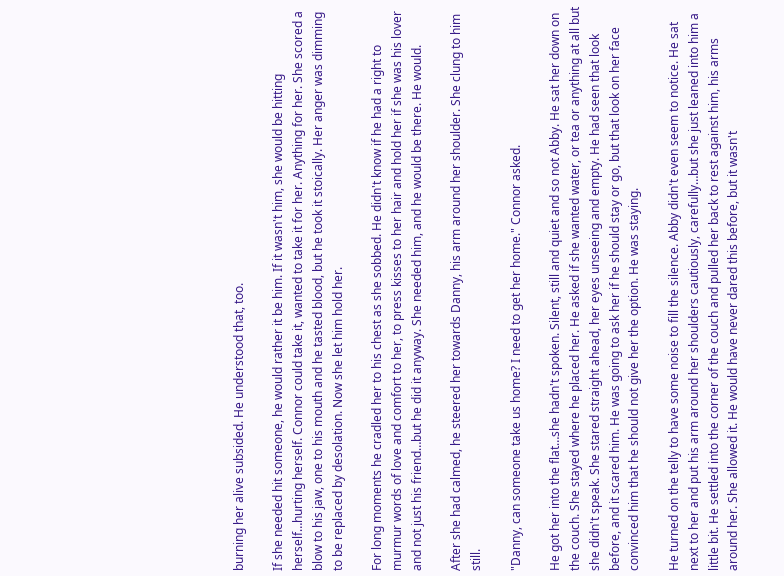burning her alive subsided. He understood that, too.

If she needed hit someone, he would rather it be him. If it wasn't him, she would be hitting herself…hurting herself. Connor could take it, wanted to take it for her. Anything for her. She scored a blow to his jaw, one to his mouth and he tasted blood, but he took it stoically. Her anger was dimming to be replaced by desolation. Now she let him hold her.

For long moments he cradled her to his chest as she sobbed. He didn't know if he had a right to murmur words of love and comfort to her, to press kisses to her hair and hold her if she was his lover and not just his friend…but he did it anyway. She needed him, and he would be there. He would.

After she had calmed, he steered her towards Danny, his arm around her shoulder. She clung to him still.

"Danny, can someone take us home? I need to get her home." Connor asked.

He got her into the flat…she hadn't spoken. Silent, still and quiet and so not Abby. He sat her down on the couch. She stayed where he placed her. He asked if she wanted water, or tea or anything at all but she didn't speak. She stared straight ahead, her eyes unseeing and empty. He had seen that look before, and it scared him. He was going to ask her if he should stay or go, but that look on her face convinced him that he should not give her the option. He was staying.

He turned on the telly to have some noise to fill the silence. Abby didn't even seem to notice. He sat next to her and put his arm around her shoulders cautiously, carefully…but she just leaned into him a little bit. He settled into the corner of the couch and pulled her back to rest against him, his arms around her. She allowed it. He would have never dared this before, but it wasn't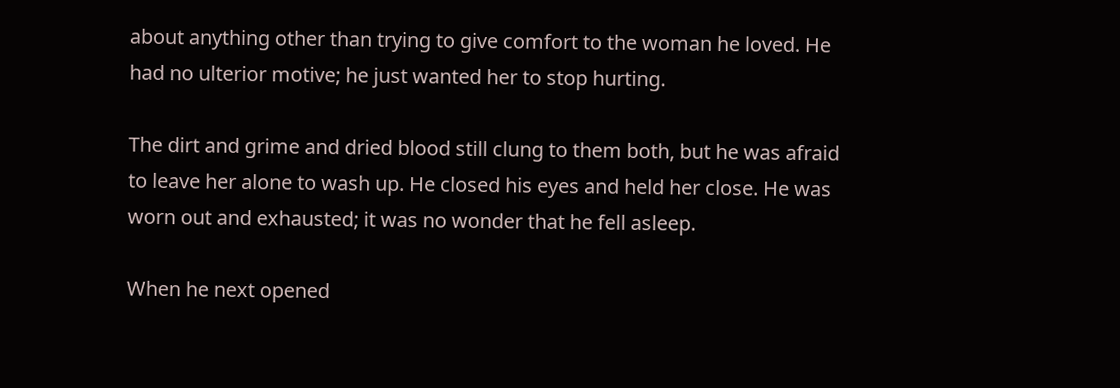about anything other than trying to give comfort to the woman he loved. He had no ulterior motive; he just wanted her to stop hurting.

The dirt and grime and dried blood still clung to them both, but he was afraid to leave her alone to wash up. He closed his eyes and held her close. He was worn out and exhausted; it was no wonder that he fell asleep.

When he next opened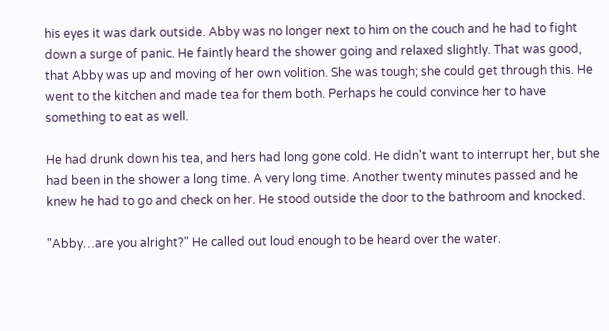his eyes it was dark outside. Abby was no longer next to him on the couch and he had to fight down a surge of panic. He faintly heard the shower going and relaxed slightly. That was good, that Abby was up and moving of her own volition. She was tough; she could get through this. He went to the kitchen and made tea for them both. Perhaps he could convince her to have something to eat as well.

He had drunk down his tea, and hers had long gone cold. He didn't want to interrupt her, but she had been in the shower a long time. A very long time. Another twenty minutes passed and he knew he had to go and check on her. He stood outside the door to the bathroom and knocked.

"Abby…are you alright?" He called out loud enough to be heard over the water.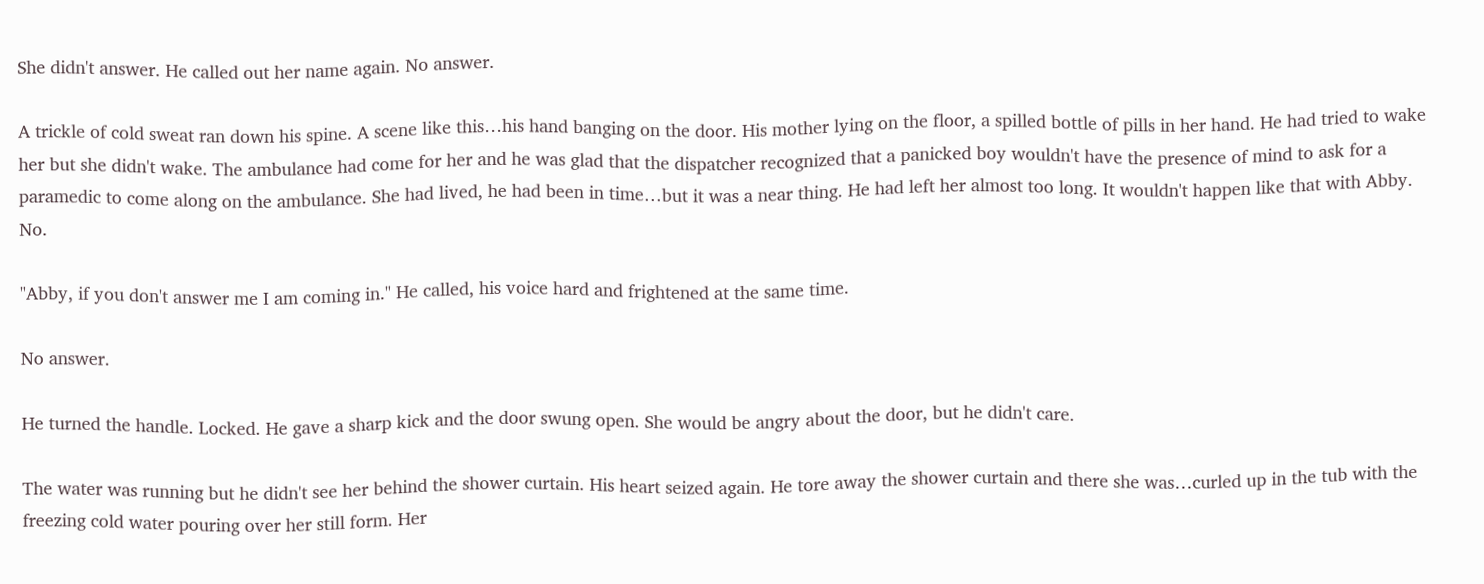She didn't answer. He called out her name again. No answer.

A trickle of cold sweat ran down his spine. A scene like this…his hand banging on the door. His mother lying on the floor, a spilled bottle of pills in her hand. He had tried to wake her but she didn't wake. The ambulance had come for her and he was glad that the dispatcher recognized that a panicked boy wouldn't have the presence of mind to ask for a paramedic to come along on the ambulance. She had lived, he had been in time…but it was a near thing. He had left her almost too long. It wouldn't happen like that with Abby. No.

"Abby, if you don't answer me I am coming in." He called, his voice hard and frightened at the same time.

No answer.

He turned the handle. Locked. He gave a sharp kick and the door swung open. She would be angry about the door, but he didn't care.

The water was running but he didn't see her behind the shower curtain. His heart seized again. He tore away the shower curtain and there she was…curled up in the tub with the freezing cold water pouring over her still form. Her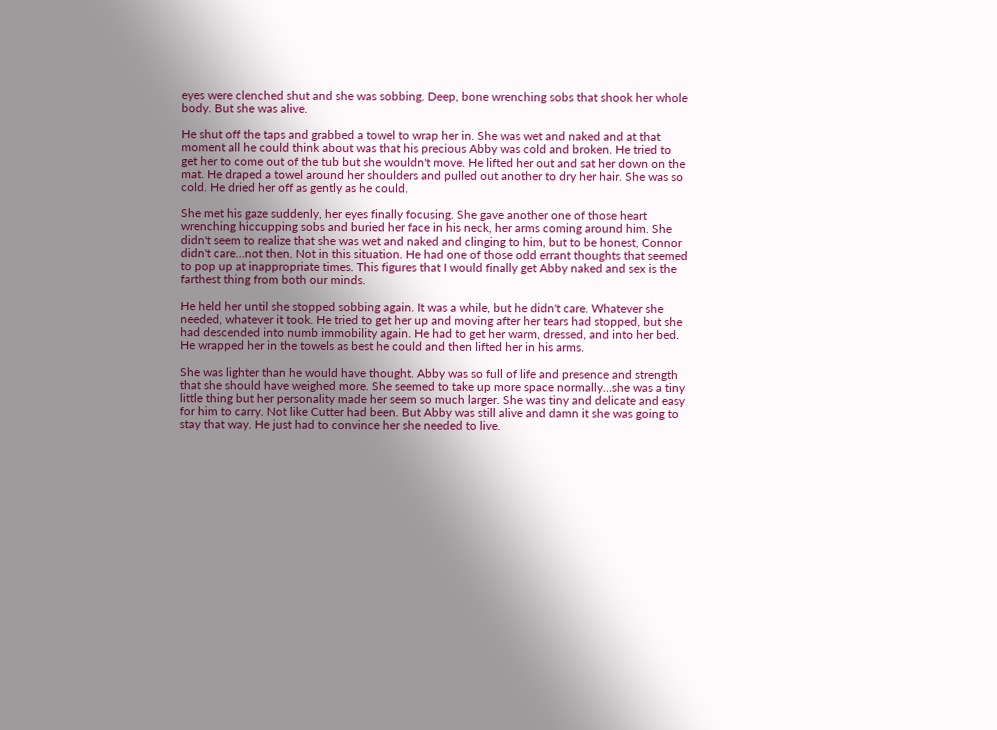eyes were clenched shut and she was sobbing. Deep, bone wrenching sobs that shook her whole body. But she was alive.

He shut off the taps and grabbed a towel to wrap her in. She was wet and naked and at that moment all he could think about was that his precious Abby was cold and broken. He tried to get her to come out of the tub but she wouldn't move. He lifted her out and sat her down on the mat. He draped a towel around her shoulders and pulled out another to dry her hair. She was so cold. He dried her off as gently as he could.

She met his gaze suddenly, her eyes finally focusing. She gave another one of those heart wrenching hiccupping sobs and buried her face in his neck, her arms coming around him. She didn't seem to realize that she was wet and naked and clinging to him, but to be honest, Connor didn't care…not then. Not in this situation. He had one of those odd errant thoughts that seemed to pop up at inappropriate times. This figures that I would finally get Abby naked and sex is the farthest thing from both our minds.

He held her until she stopped sobbing again. It was a while, but he didn't care. Whatever she needed, whatever it took. He tried to get her up and moving after her tears had stopped, but she had descended into numb immobility again. He had to get her warm, dressed, and into her bed. He wrapped her in the towels as best he could and then lifted her in his arms.

She was lighter than he would have thought. Abby was so full of life and presence and strength that she should have weighed more. She seemed to take up more space normally…she was a tiny little thing but her personality made her seem so much larger. She was tiny and delicate and easy for him to carry. Not like Cutter had been. But Abby was still alive and damn it she was going to stay that way. He just had to convince her she needed to live.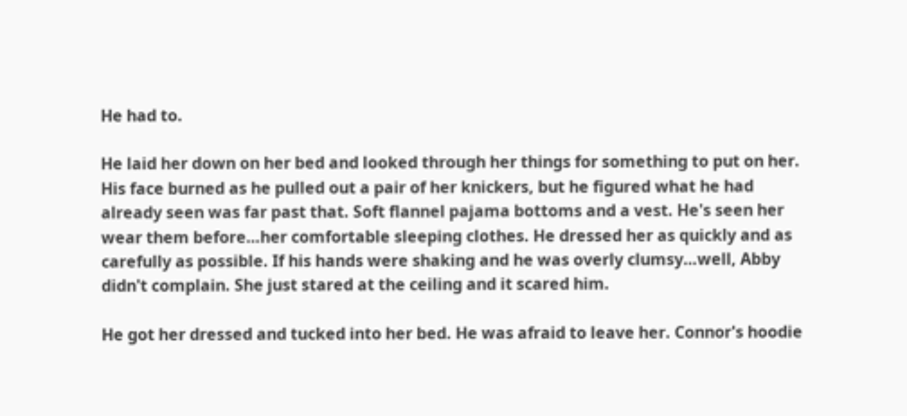He had to.

He laid her down on her bed and looked through her things for something to put on her. His face burned as he pulled out a pair of her knickers, but he figured what he had already seen was far past that. Soft flannel pajama bottoms and a vest. He's seen her wear them before…her comfortable sleeping clothes. He dressed her as quickly and as carefully as possible. If his hands were shaking and he was overly clumsy…well, Abby didn't complain. She just stared at the ceiling and it scared him.

He got her dressed and tucked into her bed. He was afraid to leave her. Connor's hoodie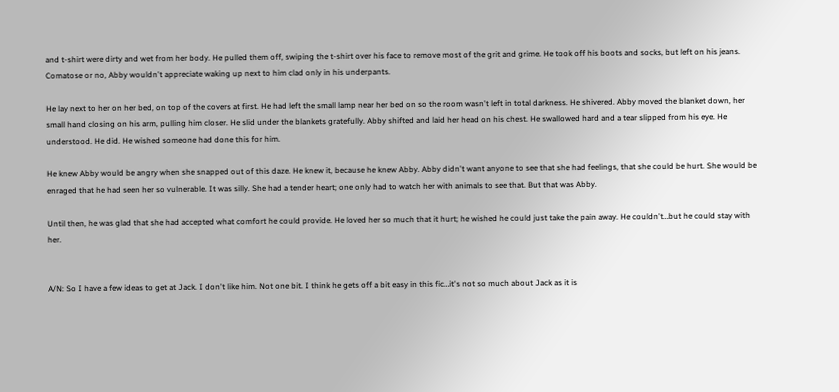and t-shirt were dirty and wet from her body. He pulled them off, swiping the t-shirt over his face to remove most of the grit and grime. He took off his boots and socks, but left on his jeans. Comatose or no, Abby wouldn't appreciate waking up next to him clad only in his underpants.

He lay next to her on her bed, on top of the covers at first. He had left the small lamp near her bed on so the room wasn't left in total darkness. He shivered. Abby moved the blanket down, her small hand closing on his arm, pulling him closer. He slid under the blankets gratefully. Abby shifted and laid her head on his chest. He swallowed hard and a tear slipped from his eye. He understood. He did. He wished someone had done this for him.

He knew Abby would be angry when she snapped out of this daze. He knew it, because he knew Abby. Abby didn't want anyone to see that she had feelings, that she could be hurt. She would be enraged that he had seen her so vulnerable. It was silly. She had a tender heart; one only had to watch her with animals to see that. But that was Abby.

Until then, he was glad that she had accepted what comfort he could provide. He loved her so much that it hurt; he wished he could just take the pain away. He couldn't…but he could stay with her.


A/N: So I have a few ideas to get at Jack. I don't like him. Not one bit. I think he gets off a bit easy in this fic…it's not so much about Jack as it is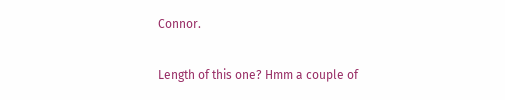Connor.

Length of this one? Hmm a couple of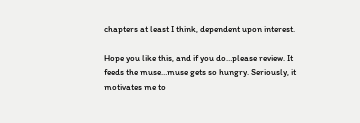chapters at least I think, dependent upon interest.

Hope you like this, and if you do…please review. It feeds the muse…muse gets so hungry. Seriously, it motivates me to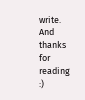write. And thanks for reading :)